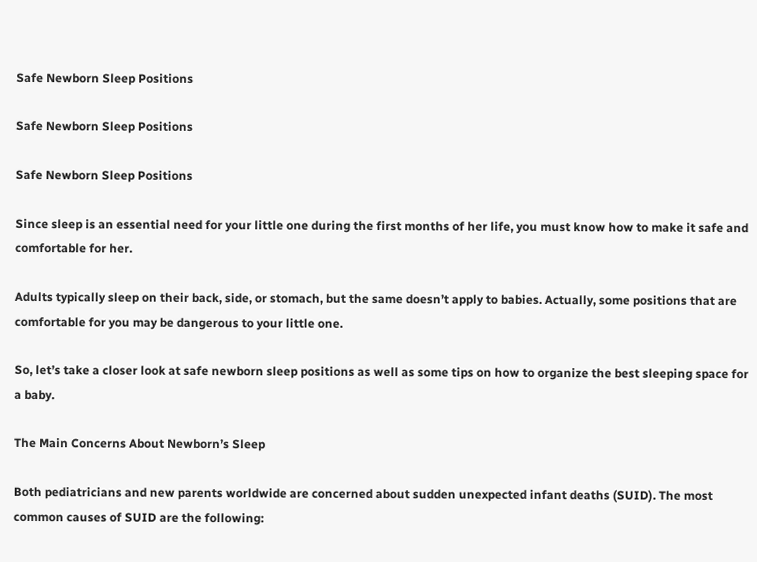Safe Newborn Sleep Positions

Safe Newborn Sleep Positions

Safe Newborn Sleep Positions

Since sleep is an essential need for your little one during the first months of her life, you must know how to make it safe and comfortable for her.

Adults typically sleep on their back, side, or stomach, but the same doesn’t apply to babies. Actually, some positions that are comfortable for you may be dangerous to your little one.

So, let’s take a closer look at safe newborn sleep positions as well as some tips on how to organize the best sleeping space for a baby.

The Main Concerns About Newborn’s Sleep

Both pediatricians and new parents worldwide are concerned about sudden unexpected infant deaths (SUID). The most common causes of SUID are the following: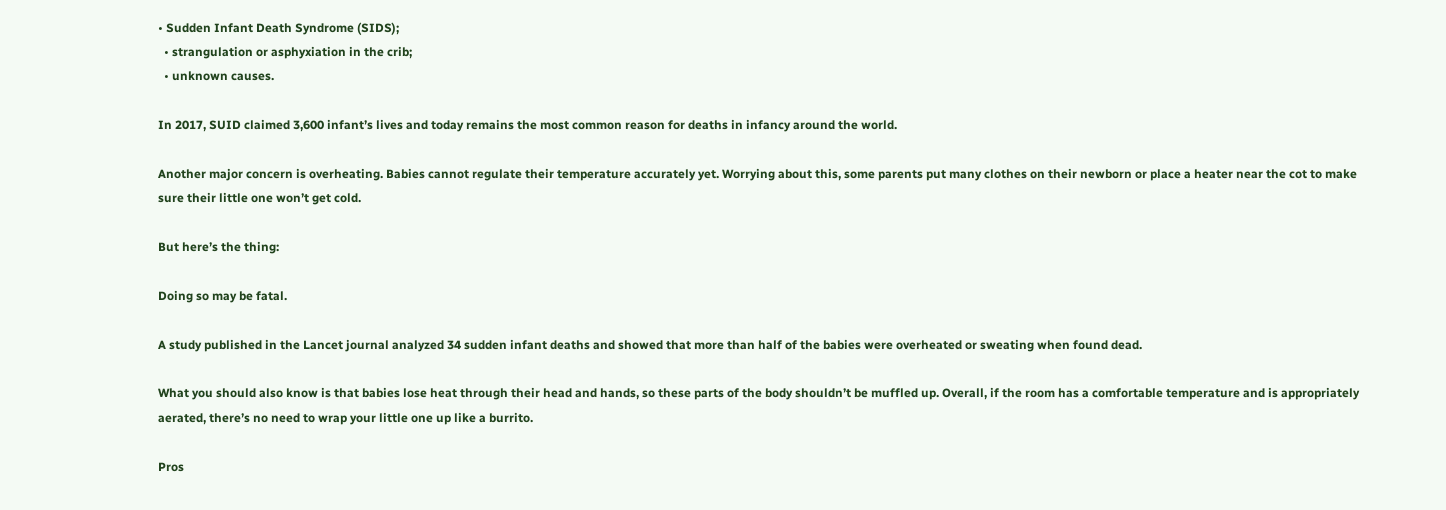• Sudden Infant Death Syndrome (SIDS);
  • strangulation or asphyxiation in the crib;
  • unknown causes.

In 2017, SUID claimed 3,600 infant’s lives and today remains the most common reason for deaths in infancy around the world.

Another major concern is overheating. Babies cannot regulate their temperature accurately yet. Worrying about this, some parents put many clothes on their newborn or place a heater near the cot to make sure their little one won’t get cold.

But here’s the thing:

Doing so may be fatal.

A study published in the Lancet journal analyzed 34 sudden infant deaths and showed that more than half of the babies were overheated or sweating when found dead.

What you should also know is that babies lose heat through their head and hands, so these parts of the body shouldn’t be muffled up. Overall, if the room has a comfortable temperature and is appropriately aerated, there’s no need to wrap your little one up like a burrito.

Pros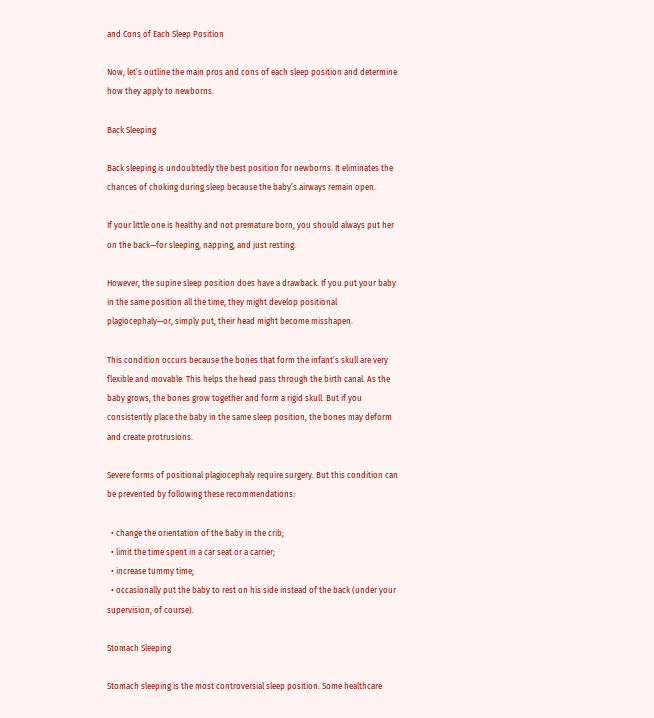and Cons of Each Sleep Position

Now, let’s outline the main pros and cons of each sleep position and determine how they apply to newborns.

Back Sleeping

Back sleeping is undoubtedly the best position for newborns. It eliminates the chances of choking during sleep because the baby’s airways remain open.

If your little one is healthy and not premature born, you should always put her on the back—for sleeping, napping, and just resting.

However, the supine sleep position does have a drawback. If you put your baby in the same position all the time, they might develop positional plagiocephaly—or, simply put, their head might become misshapen.

This condition occurs because the bones that form the infant’s skull are very flexible and movable. This helps the head pass through the birth canal. As the baby grows, the bones grow together and form a rigid skull. But if you consistently place the baby in the same sleep position, the bones may deform and create protrusions.

Severe forms of positional plagiocephaly require surgery. But this condition can be prevented by following these recommendations:

  • change the orientation of the baby in the crib;
  • limit the time spent in a car seat or a carrier;
  • increase tummy time;
  • occasionally put the baby to rest on his side instead of the back (under your supervision, of course).

Stomach Sleeping

Stomach sleeping is the most controversial sleep position. Some healthcare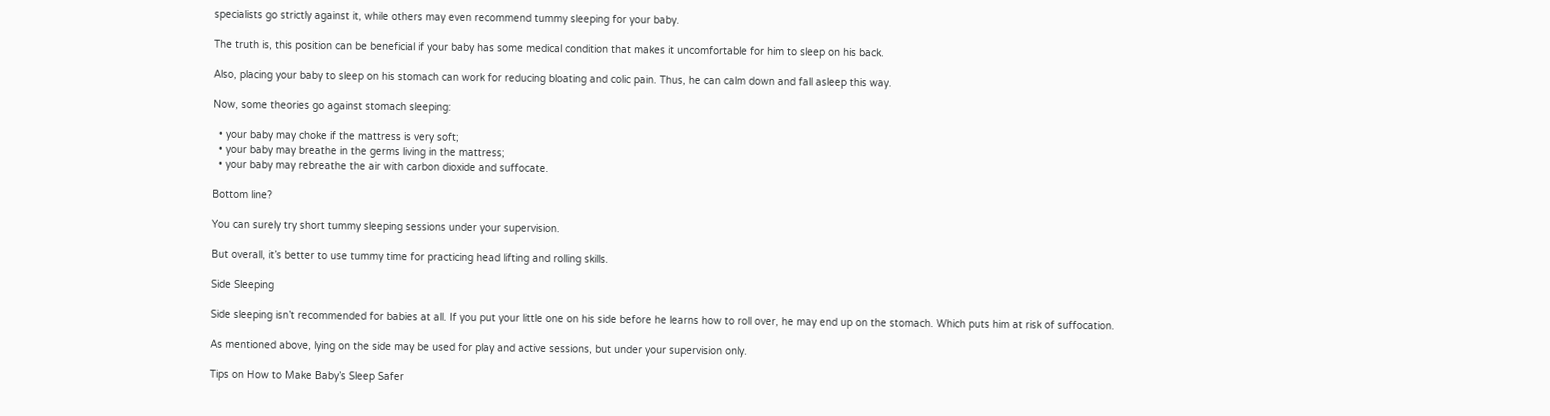specialists go strictly against it, while others may even recommend tummy sleeping for your baby.

The truth is, this position can be beneficial if your baby has some medical condition that makes it uncomfortable for him to sleep on his back.

Also, placing your baby to sleep on his stomach can work for reducing bloating and colic pain. Thus, he can calm down and fall asleep this way.

Now, some theories go against stomach sleeping:

  • your baby may choke if the mattress is very soft;
  • your baby may breathe in the germs living in the mattress;
  • your baby may rebreathe the air with carbon dioxide and suffocate.

Bottom line?

You can surely try short tummy sleeping sessions under your supervision.

But overall, it’s better to use tummy time for practicing head lifting and rolling skills.

Side Sleeping

Side sleeping isn’t recommended for babies at all. If you put your little one on his side before he learns how to roll over, he may end up on the stomach. Which puts him at risk of suffocation.

As mentioned above, lying on the side may be used for play and active sessions, but under your supervision only.

Tips on How to Make Baby’s Sleep Safer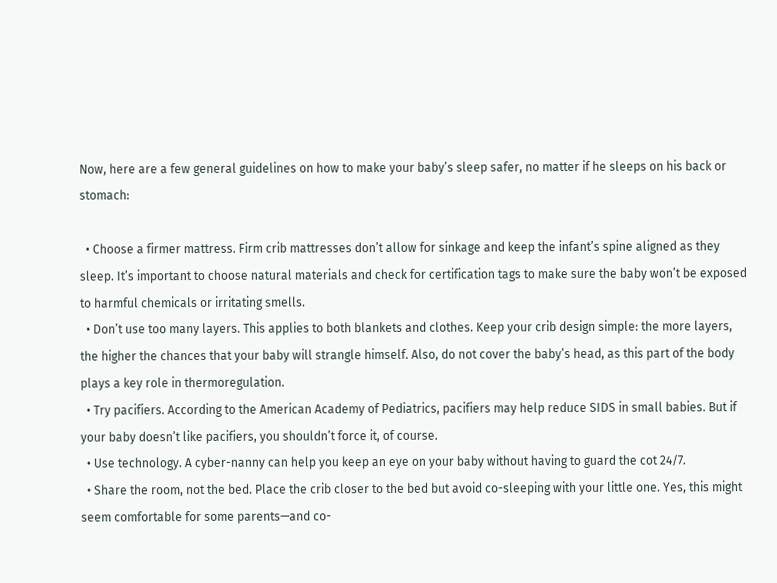Now, here are a few general guidelines on how to make your baby’s sleep safer, no matter if he sleeps on his back or stomach:

  • Choose a firmer mattress. Firm crib mattresses don’t allow for sinkage and keep the infant’s spine aligned as they sleep. It’s important to choose natural materials and check for certification tags to make sure the baby won’t be exposed to harmful chemicals or irritating smells.
  • Don’t use too many layers. This applies to both blankets and clothes. Keep your crib design simple: the more layers, the higher the chances that your baby will strangle himself. Also, do not cover the baby’s head, as this part of the body plays a key role in thermoregulation.
  • Try pacifiers. According to the American Academy of Pediatrics, pacifiers may help reduce SIDS in small babies. But if your baby doesn’t like pacifiers, you shouldn’t force it, of course.
  • Use technology. A cyber-nanny can help you keep an eye on your baby without having to guard the cot 24/7.
  • Share the room, not the bed. Place the crib closer to the bed but avoid co-sleeping with your little one. Yes, this might seem comfortable for some parents—and co-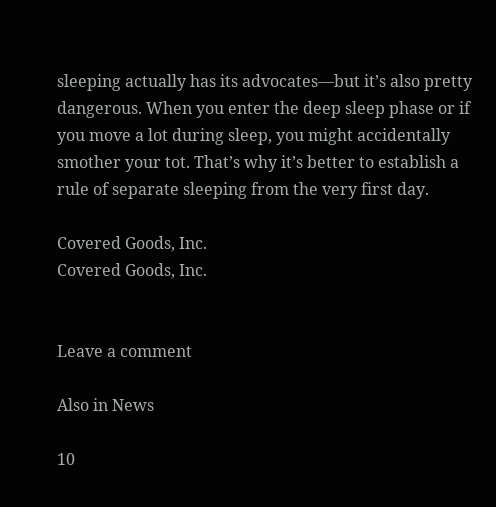sleeping actually has its advocates—but it’s also pretty dangerous. When you enter the deep sleep phase or if you move a lot during sleep, you might accidentally smother your tot. That’s why it’s better to establish a rule of separate sleeping from the very first day.

Covered Goods, Inc.
Covered Goods, Inc.


Leave a comment

Also in News

10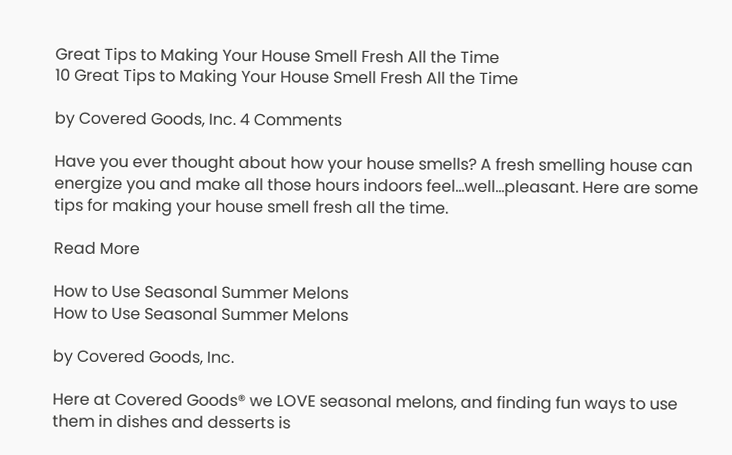Great Tips to Making Your House Smell Fresh All the Time
10 Great Tips to Making Your House Smell Fresh All the Time

by Covered Goods, Inc. 4 Comments

Have you ever thought about how your house smells? A fresh smelling house can energize you and make all those hours indoors feel...well...pleasant. Here are some tips for making your house smell fresh all the time.

Read More

How to Use Seasonal Summer Melons
How to Use Seasonal Summer Melons

by Covered Goods, Inc.

Here at Covered Goods® we LOVE seasonal melons, and finding fun ways to use them in dishes and desserts is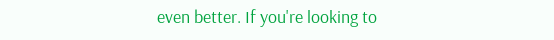even better. If you're looking to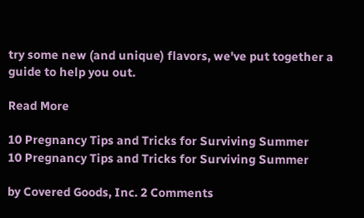try some new (and unique) flavors, we've put together a guide to help you out.

Read More

10 Pregnancy Tips and Tricks for Surviving Summer
10 Pregnancy Tips and Tricks for Surviving Summer

by Covered Goods, Inc. 2 Comments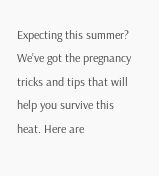Expecting this summer? We’ve got the pregnancy tricks and tips that will help you survive this heat. Here are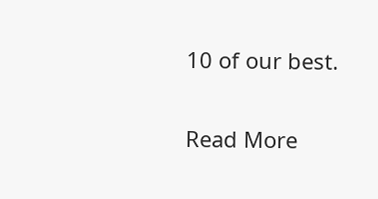10 of our best.

Read More